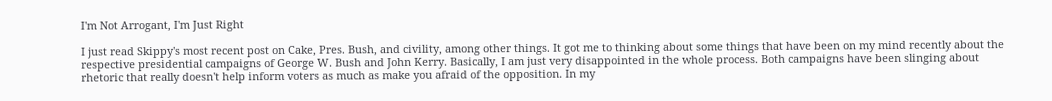I'm Not Arrogant, I'm Just Right

I just read Skippy's most recent post on Cake, Pres. Bush, and civility, among other things. It got me to thinking about some things that have been on my mind recently about the respective presidential campaigns of George W. Bush and John Kerry. Basically, I am just very disappointed in the whole process. Both campaigns have been slinging about rhetoric that really doesn't help inform voters as much as make you afraid of the opposition. In my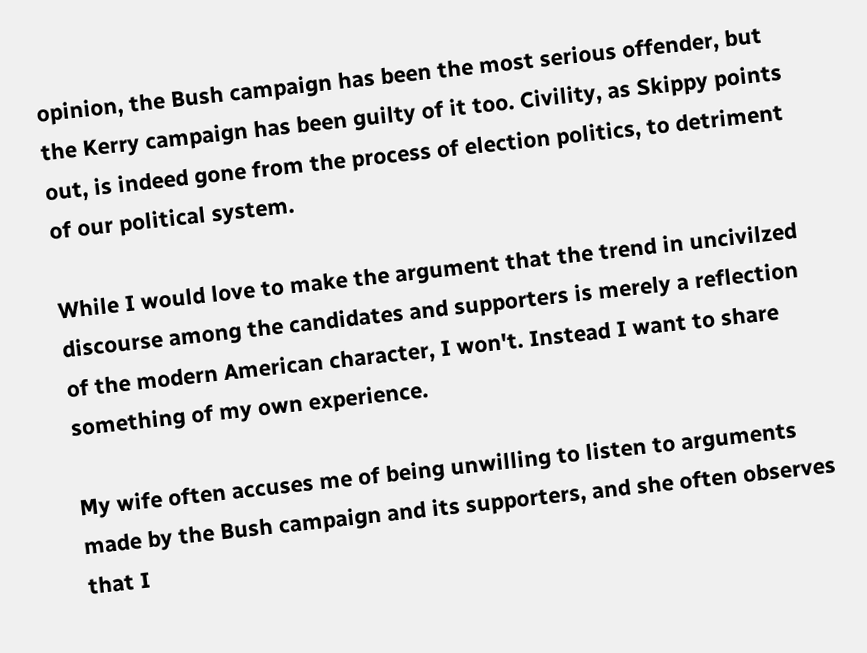opinion, the Bush campaign has been the most serious offender, but the Kerry campaign has been guilty of it too. Civility, as Skippy points out, is indeed gone from the process of election politics, to detriment of our political system.

While I would love to make the argument that the trend in uncivilzed discourse among the candidates and supporters is merely a reflection of the modern American character, I won't. Instead I want to share something of my own experience.

My wife often accuses me of being unwilling to listen to arguments made by the Bush campaign and its supporters, and she often observes that I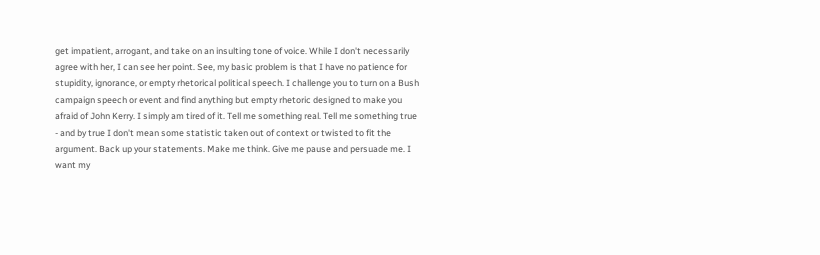get impatient, arrogant, and take on an insulting tone of voice. While I don't necessarily agree with her, I can see her point. See, my basic problem is that I have no patience for stupidity, ignorance, or empty rhetorical political speech. I challenge you to turn on a Bush campaign speech or event and find anything but empty rhetoric designed to make you afraid of John Kerry. I simply am tired of it. Tell me something real. Tell me something true - and by true I don't mean some statistic taken out of context or twisted to fit the argument. Back up your statements. Make me think. Give me pause and persuade me. I want my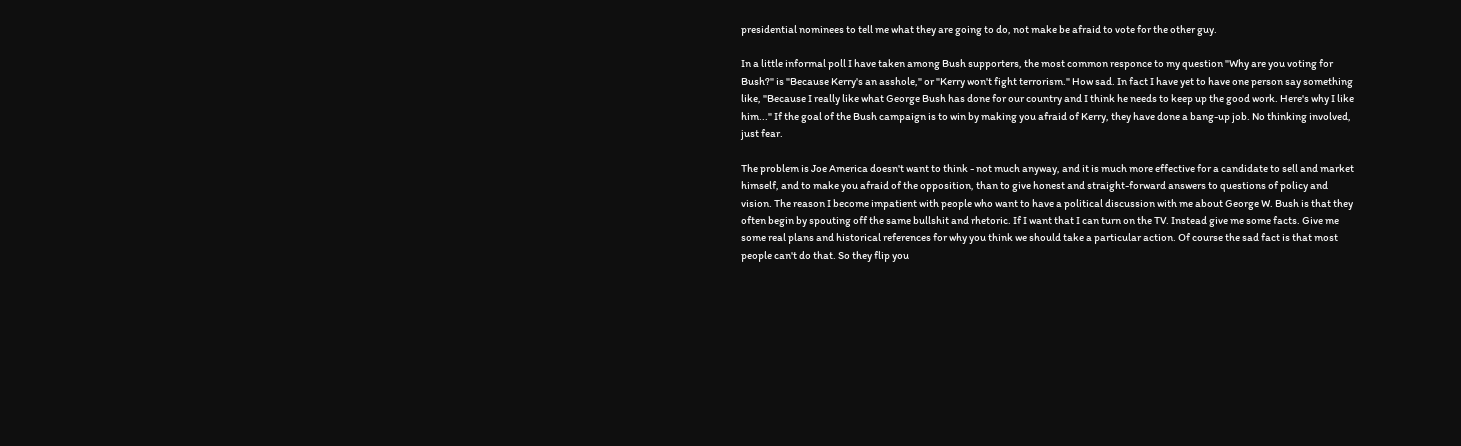presidential nominees to tell me what they are going to do, not make be afraid to vote for the other guy.

In a little informal poll I have taken among Bush supporters, the most common responce to my question "Why are you voting for Bush?" is "Because Kerry's an asshole," or "Kerry won't fight terrorism." How sad. In fact I have yet to have one person say something like, "Because I really like what George Bush has done for our country and I think he needs to keep up the good work. Here's why I like him..." If the goal of the Bush campaign is to win by making you afraid of Kerry, they have done a bang-up job. No thinking involved, just fear.

The problem is Joe America doesn't want to think - not much anyway, and it is much more effective for a candidate to sell and market himself, and to make you afraid of the opposition, than to give honest and straight-forward answers to questions of policy and vision. The reason I become impatient with people who want to have a political discussion with me about George W. Bush is that they often begin by spouting off the same bullshit and rhetoric. If I want that I can turn on the TV. Instead give me some facts. Give me some real plans and historical references for why you think we should take a particular action. Of course the sad fact is that most people can't do that. So they flip you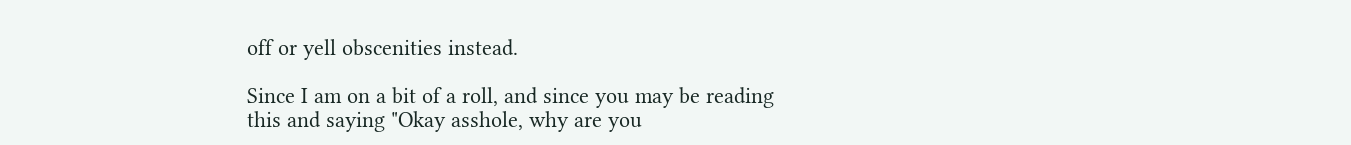off or yell obscenities instead.

Since I am on a bit of a roll, and since you may be reading this and saying "Okay asshole, why are you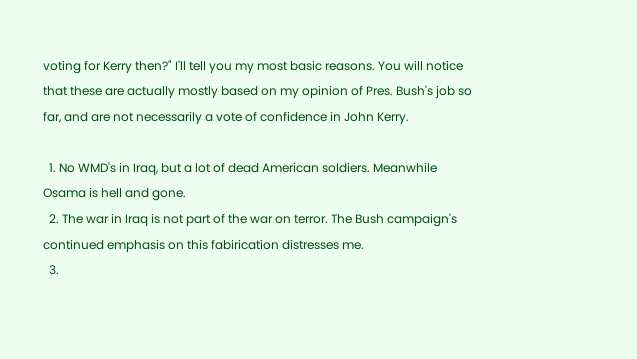voting for Kerry then?" I'll tell you my most basic reasons. You will notice that these are actually mostly based on my opinion of Pres. Bush's job so far, and are not necessarily a vote of confidence in John Kerry.

  1. No WMD's in Iraq, but a lot of dead American soldiers. Meanwhile Osama is hell and gone.
  2. The war in Iraq is not part of the war on terror. The Bush campaign's continued emphasis on this fabirication distresses me.
  3.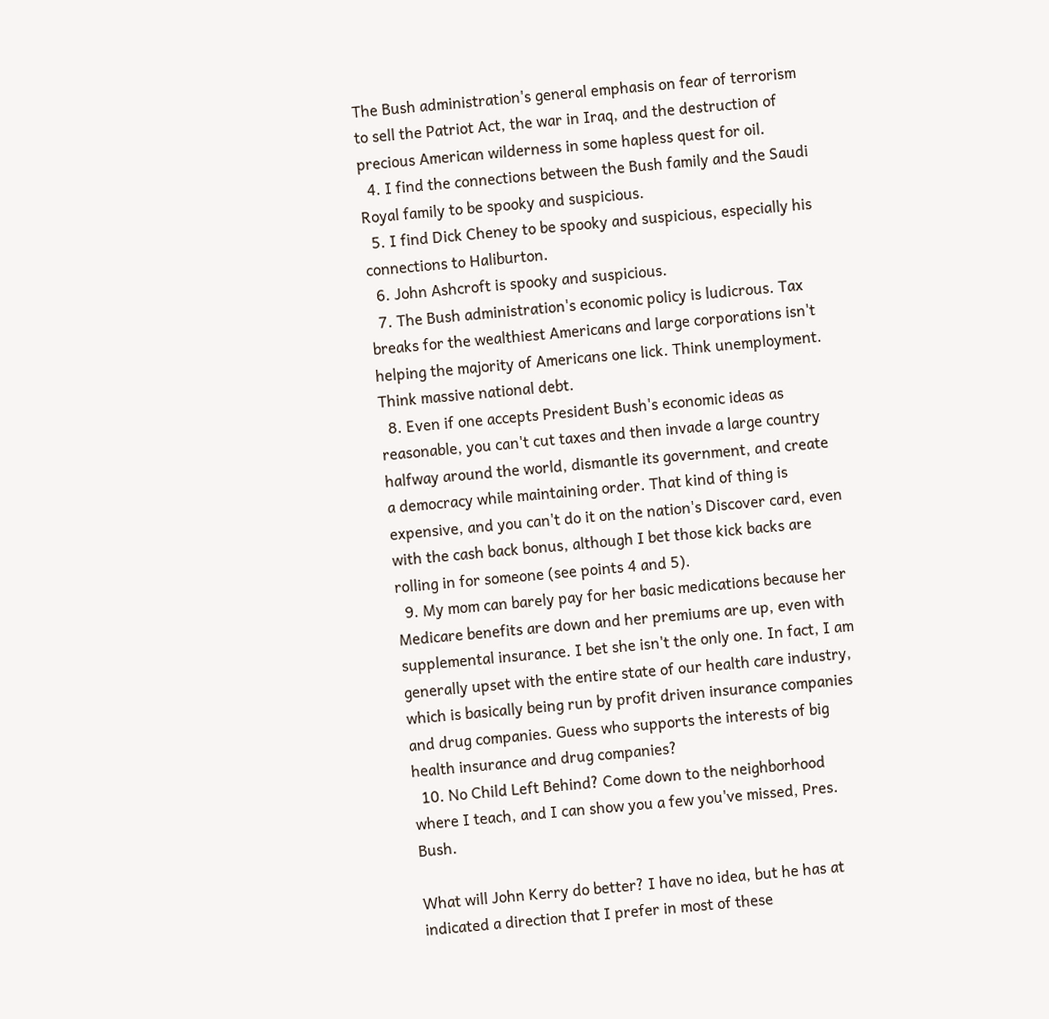The Bush administration's general emphasis on fear of terrorism to sell the Patriot Act, the war in Iraq, and the destruction of precious American wilderness in some hapless quest for oil.
  4. I find the connections between the Bush family and the Saudi Royal family to be spooky and suspicious.
  5. I find Dick Cheney to be spooky and suspicious, especially his connections to Haliburton.
  6. John Ashcroft is spooky and suspicious.
  7. The Bush administration's economic policy is ludicrous. Tax breaks for the wealthiest Americans and large corporations isn't helping the majority of Americans one lick. Think unemployment. Think massive national debt.
  8. Even if one accepts President Bush's economic ideas as reasonable, you can't cut taxes and then invade a large country halfway around the world, dismantle its government, and create a democracy while maintaining order. That kind of thing is expensive, and you can't do it on the nation's Discover card, even with the cash back bonus, although I bet those kick backs are rolling in for someone (see points 4 and 5).
  9. My mom can barely pay for her basic medications because her Medicare benefits are down and her premiums are up, even with supplemental insurance. I bet she isn't the only one. In fact, I am generally upset with the entire state of our health care industry, which is basically being run by profit driven insurance companies and drug companies. Guess who supports the interests of big health insurance and drug companies?
  10. No Child Left Behind? Come down to the neighborhood where I teach, and I can show you a few you've missed, Pres. Bush.

What will John Kerry do better? I have no idea, but he has at indicated a direction that I prefer in most of these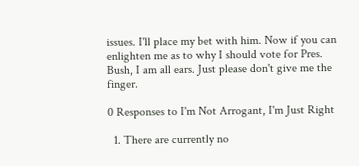issues. I'll place my bet with him. Now if you can enlighten me as to why I should vote for Pres. Bush, I am all ears. Just please don't give me the finger.

0 Responses to I'm Not Arrogant, I'm Just Right

  1. There are currently no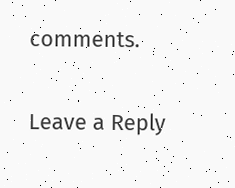comments.

Leave a Reply